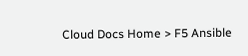Cloud Docs Home > F5 Ansible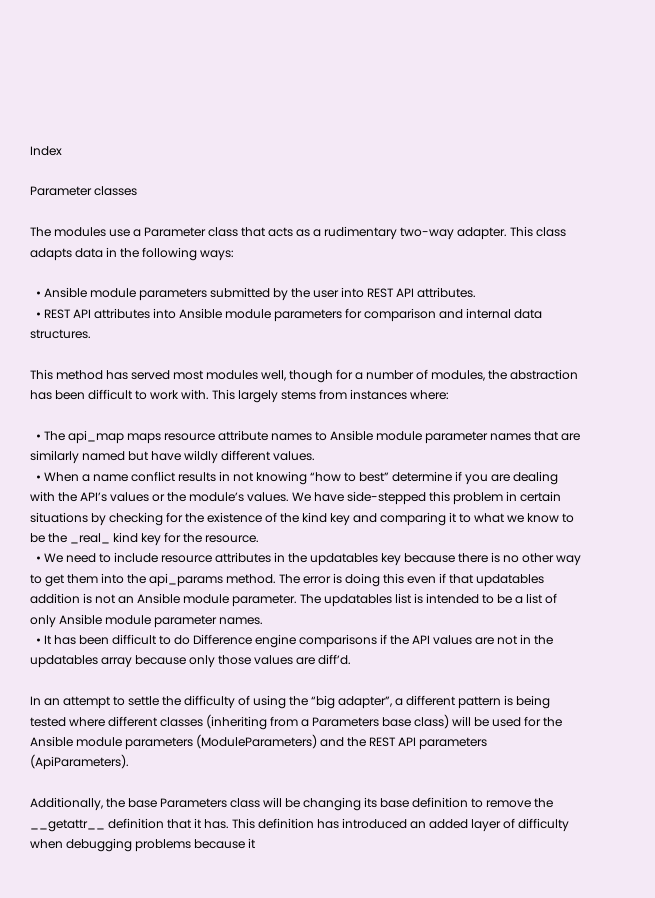Index

Parameter classes

The modules use a Parameter class that acts as a rudimentary two-way adapter. This class adapts data in the following ways:

  • Ansible module parameters submitted by the user into REST API attributes.
  • REST API attributes into Ansible module parameters for comparison and internal data structures.

This method has served most modules well, though for a number of modules, the abstraction has been difficult to work with. This largely stems from instances where:

  • The api_map maps resource attribute names to Ansible module parameter names that are similarly named but have wildly different values.
  • When a name conflict results in not knowing “how to best” determine if you are dealing with the API’s values or the module’s values. We have side-stepped this problem in certain situations by checking for the existence of the kind key and comparing it to what we know to be the _real_ kind key for the resource.
  • We need to include resource attributes in the updatables key because there is no other way to get them into the api_params method. The error is doing this even if that updatables addition is not an Ansible module parameter. The updatables list is intended to be a list of only Ansible module parameter names.
  • It has been difficult to do Difference engine comparisons if the API values are not in the updatables array because only those values are diff’d.

In an attempt to settle the difficulty of using the “big adapter”, a different pattern is being tested where different classes (inheriting from a Parameters base class) will be used for the Ansible module parameters (ModuleParameters) and the REST API parameters (ApiParameters).

Additionally, the base Parameters class will be changing its base definition to remove the __getattr__ definition that it has. This definition has introduced an added layer of difficulty when debugging problems because it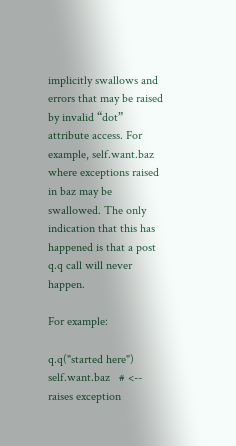implicitly swallows and errors that may be raised by invalid “dot” attribute access. For example, self.want.baz where exceptions raised in baz may be swallowed. The only indication that this has happened is that a post q.q call will never happen.

For example:

q.q("started here")
self.want.baz   # <-- raises exception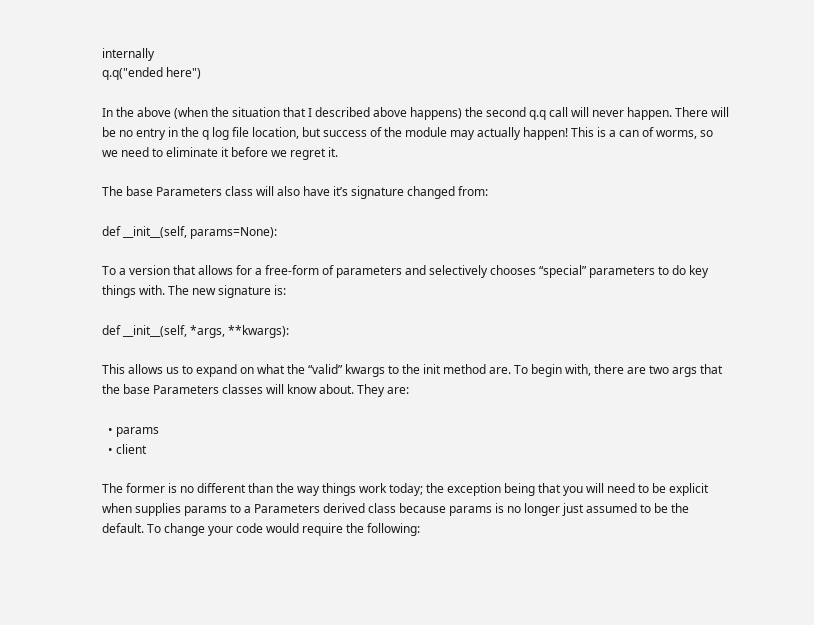internally
q.q("ended here")

In the above (when the situation that I described above happens) the second q.q call will never happen. There will be no entry in the q log file location, but success of the module may actually happen! This is a can of worms, so we need to eliminate it before we regret it.

The base Parameters class will also have it’s signature changed from:

def __init__(self, params=None):

To a version that allows for a free-form of parameters and selectively chooses “special” parameters to do key things with. The new signature is:

def __init__(self, *args, **kwargs):

This allows us to expand on what the “valid” kwargs to the init method are. To begin with, there are two args that the base Parameters classes will know about. They are:

  • params
  • client

The former is no different than the way things work today; the exception being that you will need to be explicit when supplies params to a Parameters derived class because params is no longer just assumed to be the default. To change your code would require the following: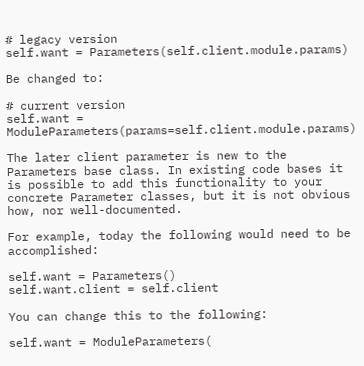# legacy version
self.want = Parameters(self.client.module.params)

Be changed to:

# current version
self.want = ModuleParameters(params=self.client.module.params)

The later client parameter is new to the Parameters base class. In existing code bases it is possible to add this functionality to your concrete Parameter classes, but it is not obvious how, nor well-documented.

For example, today the following would need to be accomplished:

self.want = Parameters()
self.want.client = self.client

You can change this to the following:

self.want = ModuleParameters(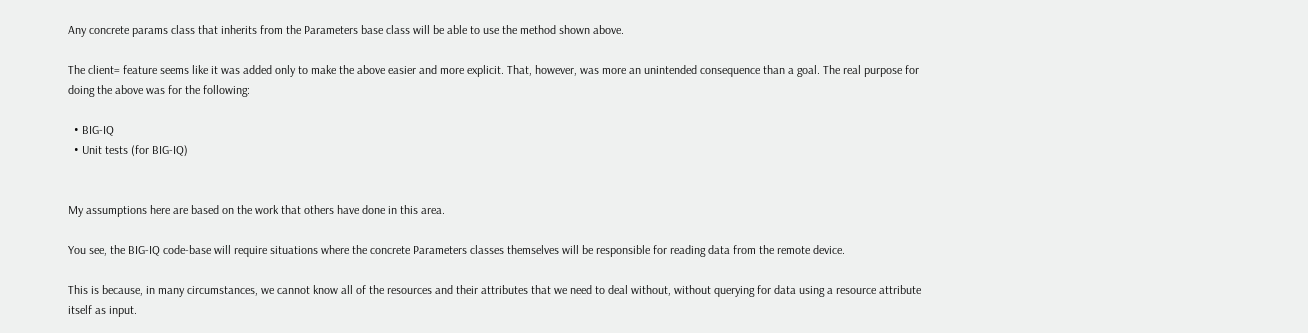Any concrete params class that inherits from the Parameters base class will be able to use the method shown above.

The client= feature seems like it was added only to make the above easier and more explicit. That, however, was more an unintended consequence than a goal. The real purpose for doing the above was for the following:

  • BIG-IQ
  • Unit tests (for BIG-IQ)


My assumptions here are based on the work that others have done in this area.

You see, the BIG-IQ code-base will require situations where the concrete Parameters classes themselves will be responsible for reading data from the remote device.

This is because, in many circumstances, we cannot know all of the resources and their attributes that we need to deal without, without querying for data using a resource attribute itself as input.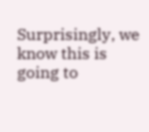Surprisingly, we know this is going to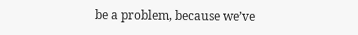be a problem, because we’ve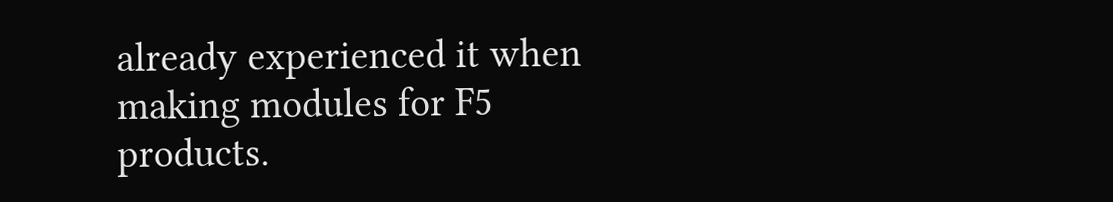already experienced it when making modules for F5 products.